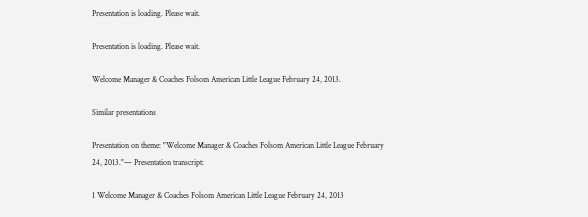Presentation is loading. Please wait.

Presentation is loading. Please wait.

Welcome Manager & Coaches Folsom American Little League February 24, 2013.

Similar presentations

Presentation on theme: "Welcome Manager & Coaches Folsom American Little League February 24, 2013."— Presentation transcript:

1 Welcome Manager & Coaches Folsom American Little League February 24, 2013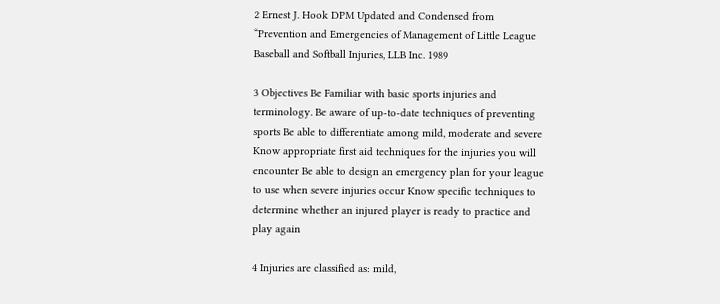2 Ernest J. Hook DPM Updated and Condensed from “Prevention and Emergencies of Management of Little League Baseball and Softball Injuries, LLB Inc. 1989

3 Objectives Be Familiar with basic sports injuries and terminology. Be aware of up-to-date techniques of preventing sports Be able to differentiate among mild, moderate and severe Know appropriate first aid techniques for the injuries you will encounter Be able to design an emergency plan for your league to use when severe injuries occur Know specific techniques to determine whether an injured player is ready to practice and play again

4 Injuries are classified as: mild,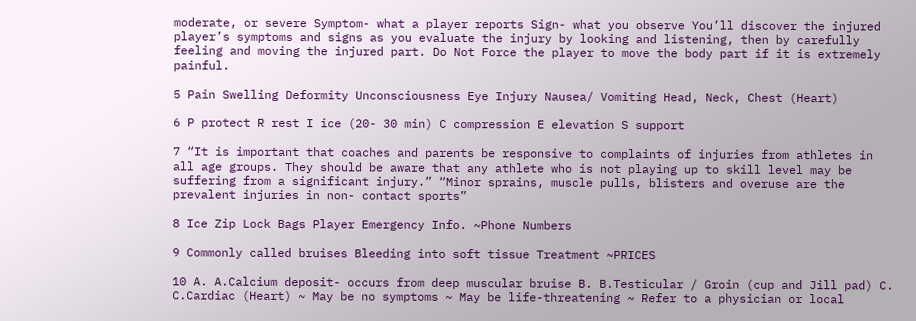moderate, or severe Symptom- what a player reports Sign- what you observe You’ll discover the injured player’s symptoms and signs as you evaluate the injury by looking and listening, then by carefully feeling and moving the injured part. Do Not Force the player to move the body part if it is extremely painful.

5 Pain Swelling Deformity Unconsciousness Eye Injury Nausea/ Vomiting Head, Neck, Chest (Heart)

6 P protect R rest I ice (20- 30 min) C compression E elevation S support

7 “It is important that coaches and parents be responsive to complaints of injuries from athletes in all age groups. They should be aware that any athlete who is not playing up to skill level may be suffering from a significant injury.” “Minor sprains, muscle pulls, blisters and overuse are the prevalent injuries in non- contact sports”

8 Ice Zip Lock Bags Player Emergency Info. ~Phone Numbers

9 Commonly called bruises Bleeding into soft tissue Treatment ~PRICES

10 A. A.Calcium deposit- occurs from deep muscular bruise B. B.Testicular / Groin (cup and Jill pad) C. C.Cardiac (Heart) ~ May be no symptoms ~ May be life-threatening ~ Refer to a physician or local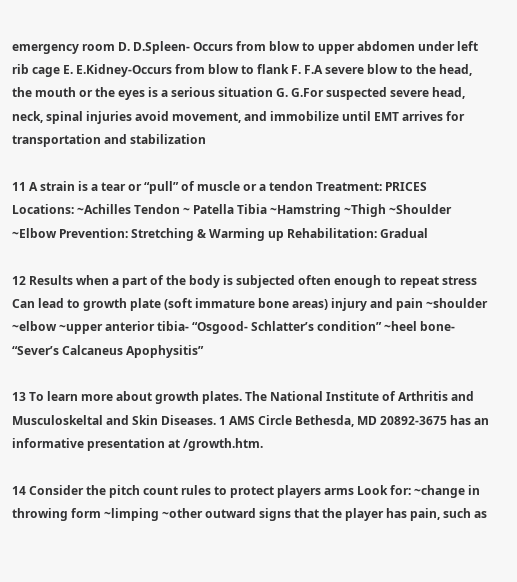emergency room D. D.Spleen- Occurs from blow to upper abdomen under left rib cage E. E.Kidney-Occurs from blow to flank F. F.A severe blow to the head, the mouth or the eyes is a serious situation G. G.For suspected severe head, neck, spinal injuries avoid movement, and immobilize until EMT arrives for transportation and stabilization

11 A strain is a tear or “pull” of muscle or a tendon Treatment: PRICES Locations: ~Achilles Tendon ~ Patella Tibia ~Hamstring ~Thigh ~Shoulder ~Elbow Prevention: Stretching & Warming up Rehabilitation: Gradual

12 Results when a part of the body is subjected often enough to repeat stress Can lead to growth plate (soft immature bone areas) injury and pain ~shoulder ~elbow ~upper anterior tibia- “Osgood- Schlatter’s condition” ~heel bone- “Sever’s Calcaneus Apophysitis”

13 To learn more about growth plates. The National Institute of Arthritis and Musculoskeltal and Skin Diseases. 1 AMS Circle Bethesda, MD 20892-3675 has an informative presentation at /growth.htm.

14 Consider the pitch count rules to protect players arms Look for: ~change in throwing form ~limping ~other outward signs that the player has pain, such as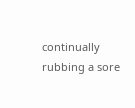continually rubbing a sore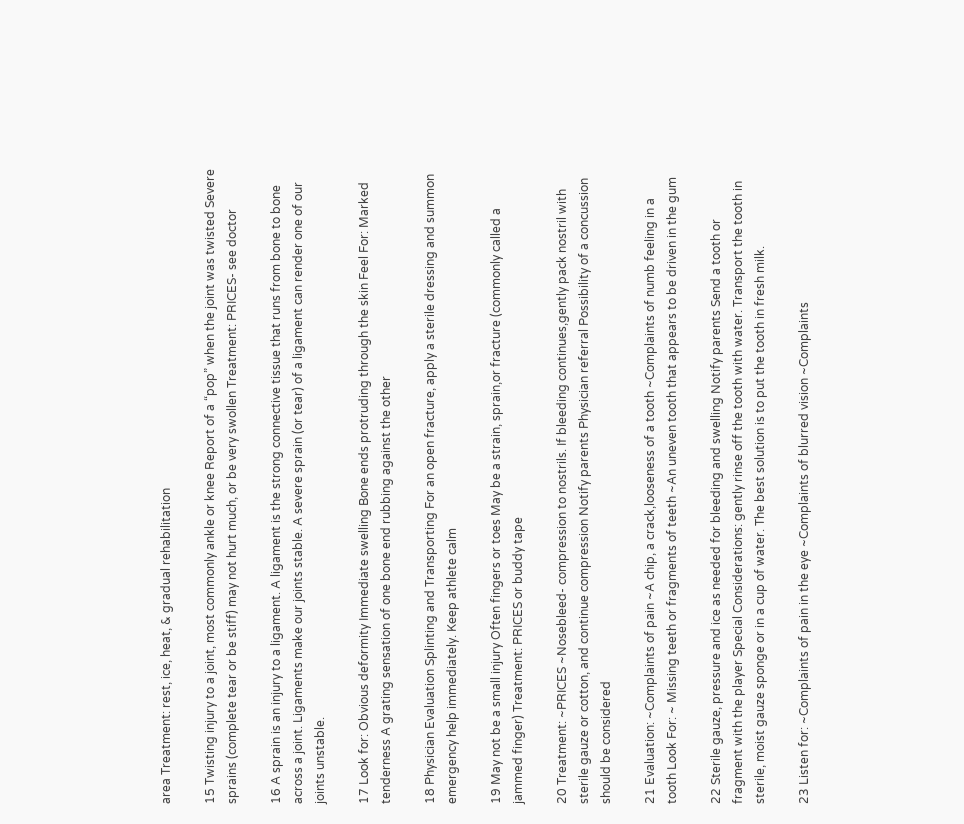area Treatment: rest, ice, heat, & gradual rehabilitation

15 Twisting injury to a joint, most commonly ankle or knee Report of a “pop” when the joint was twisted Severe sprains (complete tear or be stiff) may not hurt much, or be very swollen Treatment: PRICES- see doctor

16 A sprain is an injury to a ligament. A ligament is the strong connective tissue that runs from bone to bone across a joint. Ligaments make our joints stable. A severe sprain (or tear) of a ligament can render one of our joints unstable.

17 Look for: Obvious deformity Immediate swelling Bone ends protruding through the skin Feel For: Marked tenderness A grating sensation of one bone end rubbing against the other

18 Physician Evaluation Splinting and Transporting For an open fracture, apply a sterile dressing and summon emergency help immediately. Keep athlete calm

19 May not be a small injury Often fingers or toes May be a strain, sprain,or fracture (commonly called a jammed finger) Treatment: PRICES or buddy tape

20 Treatment: ~PRICES ~Nosebleed- compression to nostrils. If bleeding continues,gently pack nostril with sterile gauze or cotton, and continue compression Notify parents Physician referral Possibility of a concussion should be considered

21 Evaluation: ~Complaints of pain ~A chip, a crack,looseness of a tooth ~Complaints of numb feeling in a tooth Look For: ~ Missing teeth or fragments of teeth ~An uneven tooth that appears to be driven in the gum

22 Sterile gauze, pressure and ice as needed for bleeding and swelling Notify parents Send a tooth or fragment with the player Special Considerations: gently rinse off the tooth with water. Transport the tooth in sterile, moist gauze sponge or in a cup of water. The best solution is to put the tooth in fresh milk.

23 Listen for: ~Complaints of pain in the eye ~Complaints of blurred vision ~Complaints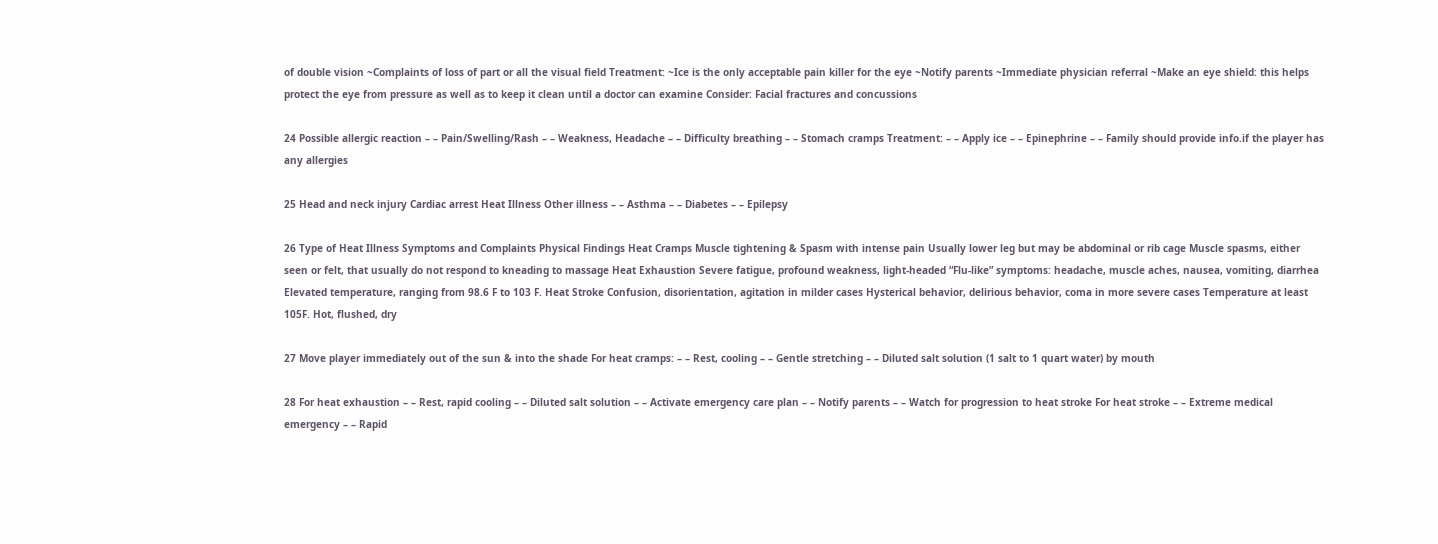of double vision ~Complaints of loss of part or all the visual field Treatment: ~Ice is the only acceptable pain killer for the eye ~Notify parents ~Immediate physician referral ~Make an eye shield: this helps protect the eye from pressure as well as to keep it clean until a doctor can examine Consider: Facial fractures and concussions

24 Possible allergic reaction – – Pain/Swelling/Rash – – Weakness, Headache – – Difficulty breathing – – Stomach cramps Treatment: – – Apply ice – – Epinephrine – – Family should provide info.if the player has any allergies

25 Head and neck injury Cardiac arrest Heat Illness Other illness – – Asthma – – Diabetes – – Epilepsy

26 Type of Heat Illness Symptoms and Complaints Physical Findings Heat Cramps Muscle tightening & Spasm with intense pain Usually lower leg but may be abdominal or rib cage Muscle spasms, either seen or felt, that usually do not respond to kneading to massage Heat Exhaustion Severe fatigue, profound weakness, light-headed “Flu-like” symptoms: headache, muscle aches, nausea, vomiting, diarrhea Elevated temperature, ranging from 98.6 F to 103 F. Heat Stroke Confusion, disorientation, agitation in milder cases Hysterical behavior, delirious behavior, coma in more severe cases Temperature at least 105F. Hot, flushed, dry

27 Move player immediately out of the sun & into the shade For heat cramps: – – Rest, cooling – – Gentle stretching – – Diluted salt solution (1 salt to 1 quart water) by mouth

28 For heat exhaustion – – Rest, rapid cooling – – Diluted salt solution – – Activate emergency care plan – – Notify parents – – Watch for progression to heat stroke For heat stroke – – Extreme medical emergency – – Rapid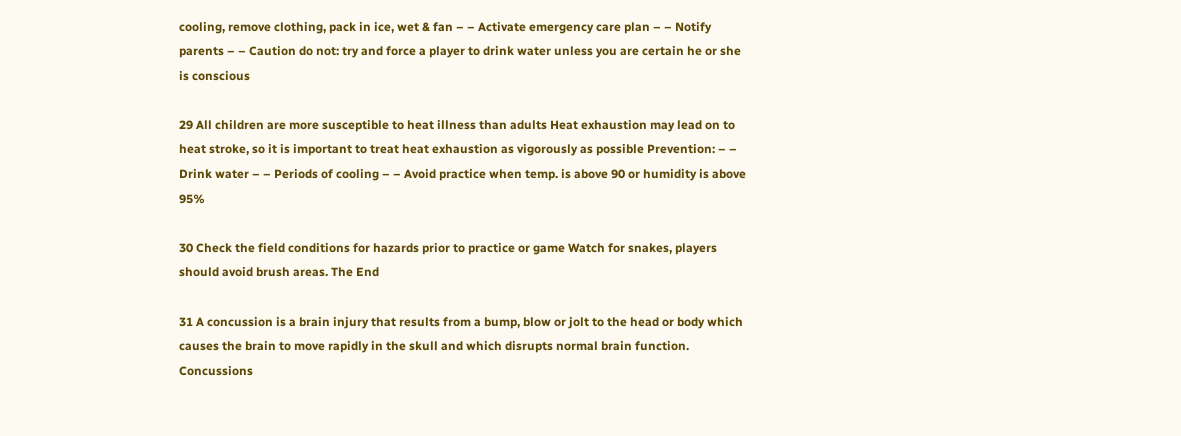cooling, remove clothing, pack in ice, wet & fan – – Activate emergency care plan – – Notify parents – – Caution do not: try and force a player to drink water unless you are certain he or she is conscious

29 All children are more susceptible to heat illness than adults Heat exhaustion may lead on to heat stroke, so it is important to treat heat exhaustion as vigorously as possible Prevention: – – Drink water – – Periods of cooling – – Avoid practice when temp. is above 90 or humidity is above 95%

30 Check the field conditions for hazards prior to practice or game Watch for snakes, players should avoid brush areas. The End

31 A concussion is a brain injury that results from a bump, blow or jolt to the head or body which causes the brain to move rapidly in the skull and which disrupts normal brain function. Concussions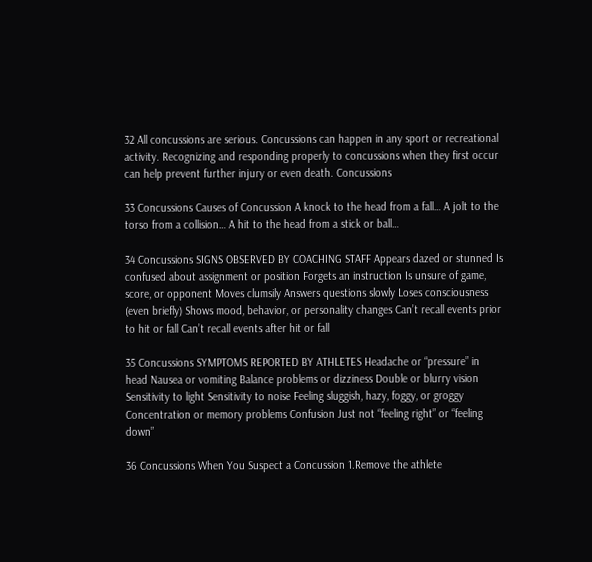32 All concussions are serious. Concussions can happen in any sport or recreational activity. Recognizing and responding properly to concussions when they first occur can help prevent further injury or even death. Concussions

33 Concussions Causes of Concussion A knock to the head from a fall… A jolt to the torso from a collision… A hit to the head from a stick or ball…

34 Concussions SIGNS OBSERVED BY COACHING STAFF Appears dazed or stunned Is confused about assignment or position Forgets an instruction Is unsure of game, score, or opponent Moves clumsily Answers questions slowly Loses consciousness (even briefly) Shows mood, behavior, or personality changes Can’t recall events prior to hit or fall Can’t recall events after hit or fall

35 Concussions SYMPTOMS REPORTED BY ATHLETES Headache or “pressure” in head Nausea or vomiting Balance problems or dizziness Double or blurry vision Sensitivity to light Sensitivity to noise Feeling sluggish, hazy, foggy, or groggy Concentration or memory problems Confusion Just not “feeling right” or “feeling down”

36 Concussions When You Suspect a Concussion 1.Remove the athlete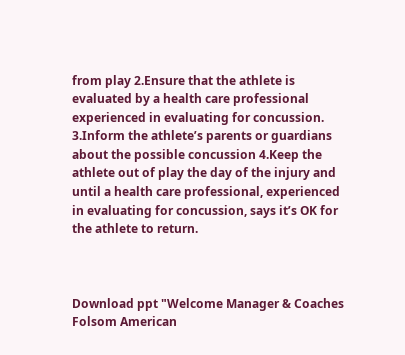from play 2.Ensure that the athlete is evaluated by a health care professional experienced in evaluating for concussion. 3.Inform the athlete’s parents or guardians about the possible concussion 4.Keep the athlete out of play the day of the injury and until a health care professional, experienced in evaluating for concussion, says it’s OK for the athlete to return.



Download ppt "Welcome Manager & Coaches Folsom American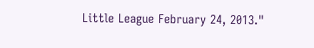Little League February 24, 2013."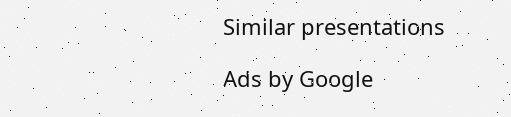Similar presentations

Ads by Google